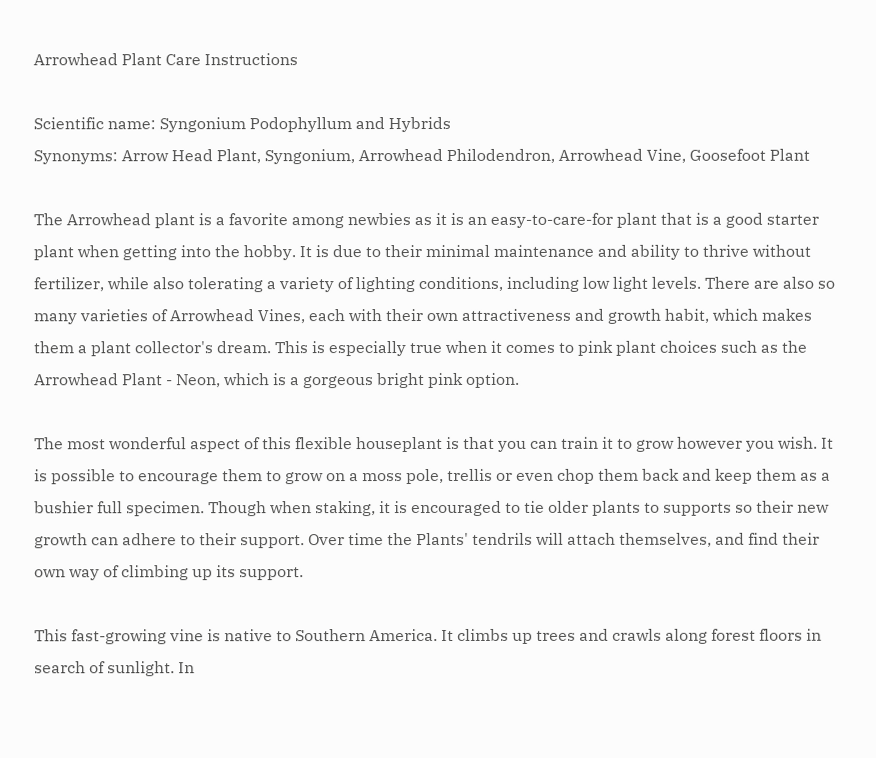Arrowhead Plant Care Instructions

Scientific name: Syngonium Podophyllum and Hybrids
Synonyms: Arrow Head Plant, Syngonium, Arrowhead Philodendron, Arrowhead Vine, Goosefoot Plant

The Arrowhead plant is a favorite among newbies as it is an easy-to-care-for plant that is a good starter plant when getting into the hobby. It is due to their minimal maintenance and ability to thrive without fertilizer, while also tolerating a variety of lighting conditions, including low light levels. There are also so many varieties of Arrowhead Vines, each with their own attractiveness and growth habit, which makes them a plant collector's dream. This is especially true when it comes to pink plant choices such as the Arrowhead Plant - Neon, which is a gorgeous bright pink option.

The most wonderful aspect of this flexible houseplant is that you can train it to grow however you wish. It is possible to encourage them to grow on a moss pole, trellis or even chop them back and keep them as a bushier full specimen. Though when staking, it is encouraged to tie older plants to supports so their new growth can adhere to their support. Over time the Plants' tendrils will attach themselves, and find their own way of climbing up its support.

This fast-growing vine is native to Southern America. It climbs up trees and crawls along forest floors in search of sunlight. In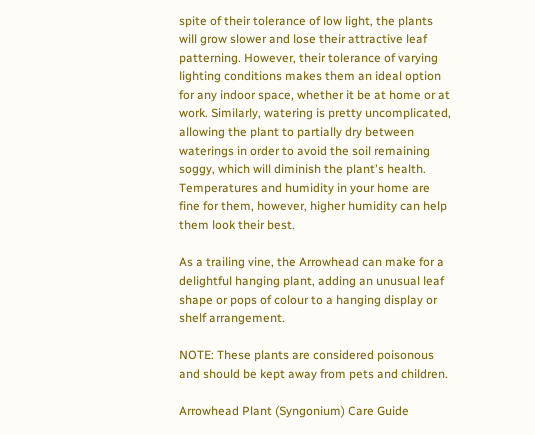spite of their tolerance of low light, the plants will grow slower and lose their attractive leaf patterning. However, their tolerance of varying lighting conditions makes them an ideal option for any indoor space, whether it be at home or at work. Similarly, watering is pretty uncomplicated, allowing the plant to partially dry between waterings in order to avoid the soil remaining soggy, which will diminish the plant's health. Temperatures and humidity in your home are fine for them, however, higher humidity can help them look their best.

As a trailing vine, the Arrowhead can make for a delightful hanging plant, adding an unusual leaf shape or pops of colour to a hanging display or shelf arrangement.

NOTE: These plants are considered poisonous and should be kept away from pets and children.

Arrowhead Plant (Syngonium) Care Guide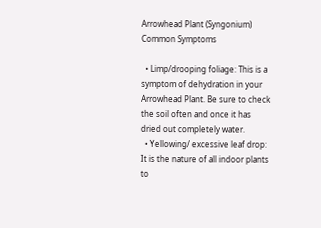Arrowhead Plant (Syngonium) Common Symptoms

  • Limp/drooping foliage: This is a symptom of dehydration in your Arrowhead Plant. Be sure to check the soil often and once it has dried out completely water.
  • Yellowing/ excessive leaf drop: It is the nature of all indoor plants to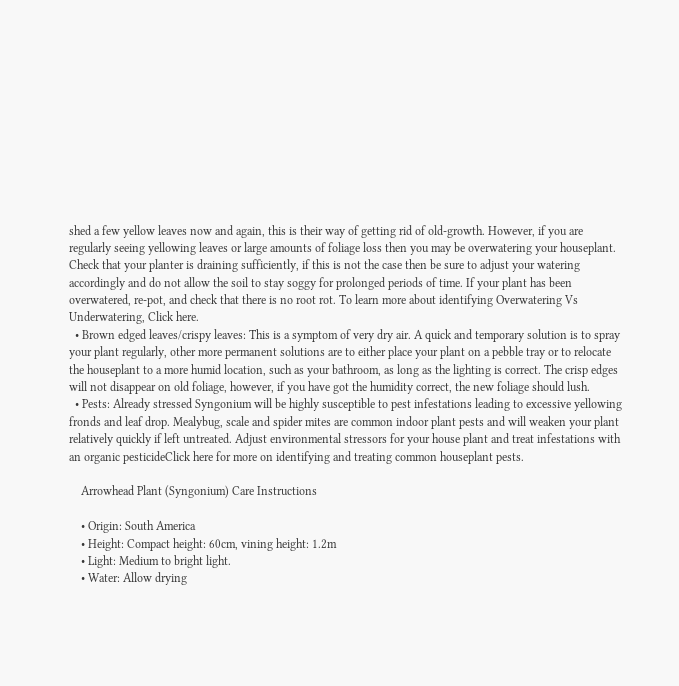shed a few yellow leaves now and again, this is their way of getting rid of old-growth. However, if you are regularly seeing yellowing leaves or large amounts of foliage loss then you may be overwatering your houseplant. Check that your planter is draining sufficiently, if this is not the case then be sure to adjust your watering accordingly and do not allow the soil to stay soggy for prolonged periods of time. If your plant has been overwatered, re-pot, and check that there is no root rot. To learn more about identifying Overwatering Vs Underwatering, Click here.
  • Brown edged leaves/crispy leaves: This is a symptom of very dry air. A quick and temporary solution is to spray your plant regularly, other more permanent solutions are to either place your plant on a pebble tray or to relocate the houseplant to a more humid location, such as your bathroom, as long as the lighting is correct. The crisp edges will not disappear on old foliage, however, if you have got the humidity correct, the new foliage should lush.
  • Pests: Already stressed Syngonium will be highly susceptible to pest infestations leading to excessive yellowing fronds and leaf drop. Mealybug, scale and spider mites are common indoor plant pests and will weaken your plant relatively quickly if left untreated. Adjust environmental stressors for your house plant and treat infestations with an organic pesticideClick here for more on identifying and treating common houseplant pests.

    Arrowhead Plant (Syngonium) Care Instructions

    • Origin: South America
    • Height: Compact height: 60cm, vining height: 1.2m
    • Light: Medium to bright light.
    • Water: Allow drying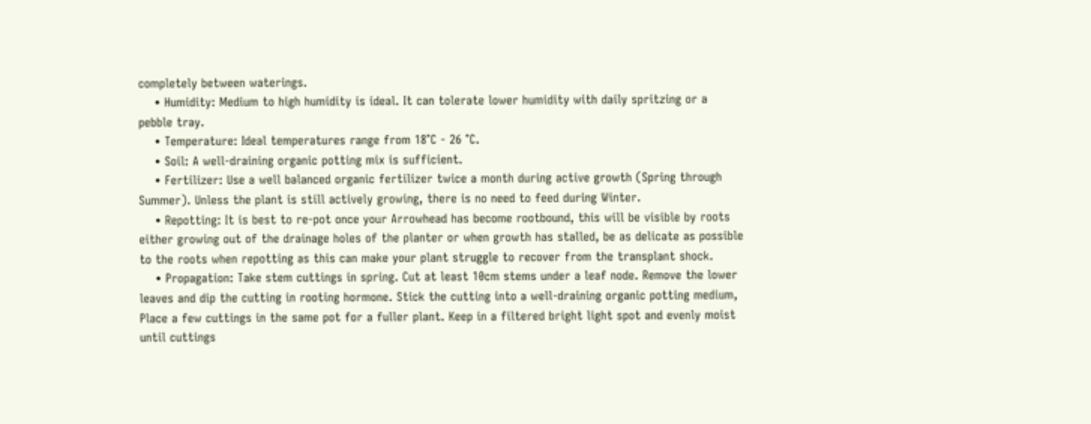completely between waterings.
    • Humidity: Medium to high humidity is ideal. It can tolerate lower humidity with daily spritzing or a pebble tray.
    • Temperature: Ideal temperatures range from 18°C - 26 °C.
    • Soil: A well-draining organic potting mix is sufficient.
    • Fertilizer: Use a well balanced organic fertilizer twice a month during active growth (Spring through Summer). Unless the plant is still actively growing, there is no need to feed during Winter.
    • Repotting: It is best to re-pot once your Arrowhead has become rootbound, this will be visible by roots either growing out of the drainage holes of the planter or when growth has stalled, be as delicate as possible to the roots when repotting as this can make your plant struggle to recover from the transplant shock.
    • Propagation: Take stem cuttings in spring. Cut at least 10cm stems under a leaf node. Remove the lower leaves and dip the cutting in rooting hormone. Stick the cutting into a well-draining organic potting medium, Place a few cuttings in the same pot for a fuller plant. Keep in a filtered bright light spot and evenly moist until cuttings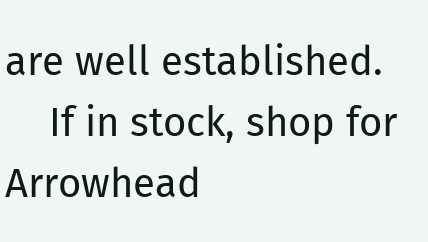are well established.
    If in stock, shop for Arrowhead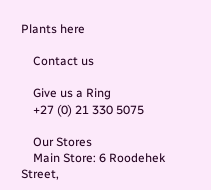Plants here

    Contact us

    Give us a Ring
    +27 (0) 21 330 5075

    Our Stores
    Main Store: 6 Roodehek Street,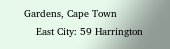Gardens, Cape Town
    East City: 59 Harrington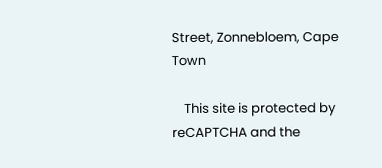Street, Zonnebloem, Cape Town

    This site is protected by reCAPTCHA and the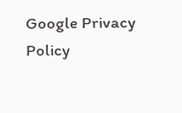Google Privacy Policy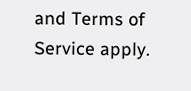and Terms of Service apply.